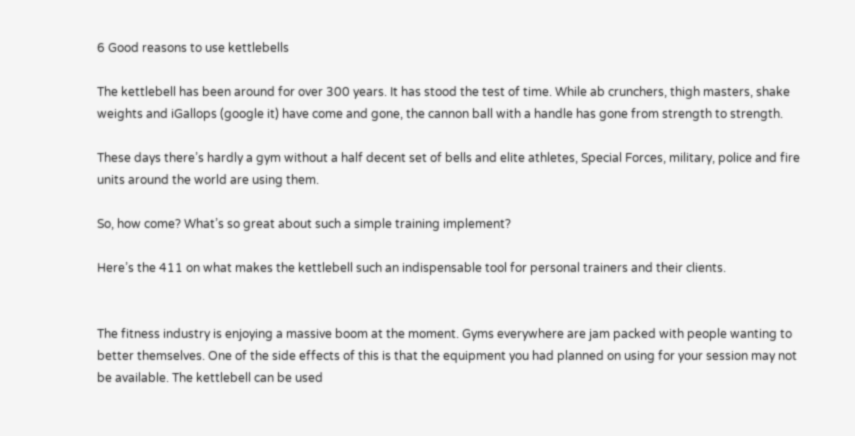6 Good reasons to use kettlebells

The kettlebell has been around for over 300 years. It has stood the test of time. While ab crunchers, thigh masters, shake weights and iGallops (google it) have come and gone, the cannon ball with a handle has gone from strength to strength.

These days there’s hardly a gym without a half decent set of bells and elite athletes, Special Forces, military, police and fire units around the world are using them.

So, how come? What’s so great about such a simple training implement?

Here’s the 411 on what makes the kettlebell such an indispensable tool for personal trainers and their clients.


The fitness industry is enjoying a massive boom at the moment. Gyms everywhere are jam packed with people wanting to better themselves. One of the side effects of this is that the equipment you had planned on using for your session may not be available. The kettlebell can be used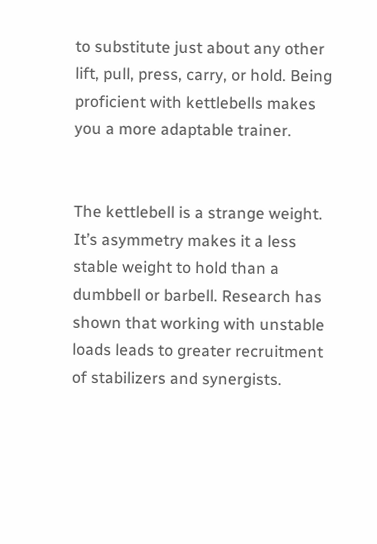to substitute just about any other lift, pull, press, carry, or hold. Being proficient with kettlebells makes you a more adaptable trainer.


The kettlebell is a strange weight. It’s asymmetry makes it a less stable weight to hold than a dumbbell or barbell. Research has shown that working with unstable loads leads to greater recruitment of stabilizers and synergists.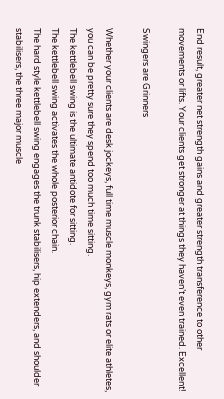End result, greater net strength gains and greater strength transference to other movements or lifts. Your clients get stronger at things they haven’t even trained. Excellent!

Swingers are Grinners

Whether your clients are desk jockeys, full time muscle monkeys, gym rats or elite athletes, you can be pretty sure they spend too much time sitting.
The kettlebell swing is the ultimate antidote for sitting.
The kettlebell swing activates the whole posterior chain.
The hard style kettlebell swing engages the trunk stabilisers, hip extenders, and shoulder stabilisers, the three major muscle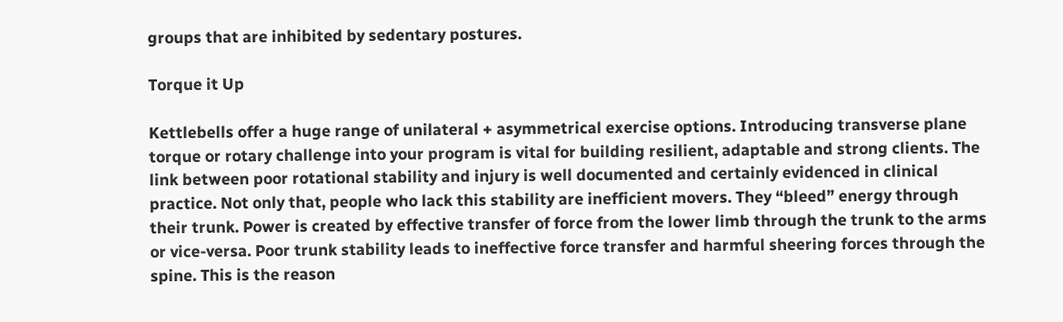groups that are inhibited by sedentary postures.

Torque it Up

Kettlebells offer a huge range of unilateral + asymmetrical exercise options. Introducing transverse plane torque or rotary challenge into your program is vital for building resilient, adaptable and strong clients. The link between poor rotational stability and injury is well documented and certainly evidenced in clinical practice. Not only that, people who lack this stability are inefficient movers. They “bleed” energy through their trunk. Power is created by effective transfer of force from the lower limb through the trunk to the arms or vice-versa. Poor trunk stability leads to ineffective force transfer and harmful sheering forces through the spine. This is the reason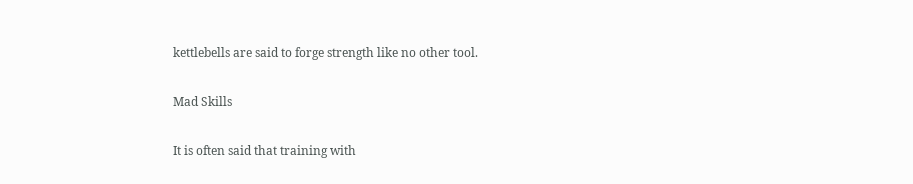kettlebells are said to forge strength like no other tool.

Mad Skills

It is often said that training with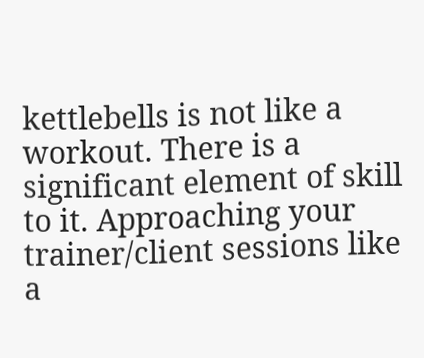kettlebells is not like a workout. There is a significant element of skill to it. Approaching your trainer/client sessions like a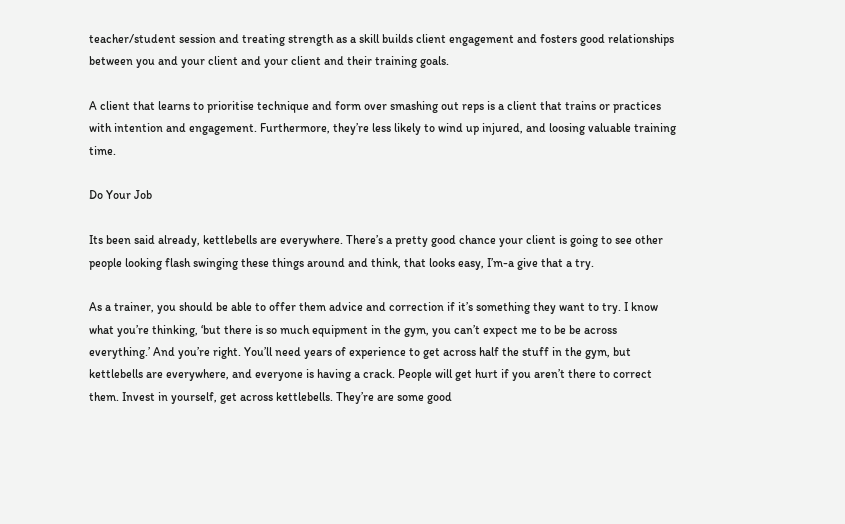teacher/student session and treating strength as a skill builds client engagement and fosters good relationships between you and your client and your client and their training goals.

A client that learns to prioritise technique and form over smashing out reps is a client that trains or practices with intention and engagement. Furthermore, they’re less likely to wind up injured, and loosing valuable training time.

Do Your Job

Its been said already, kettlebells are everywhere. There’s a pretty good chance your client is going to see other people looking flash swinging these things around and think, that looks easy, I’m-a give that a try.

As a trainer, you should be able to offer them advice and correction if it’s something they want to try. I know what you’re thinking, ‘but there is so much equipment in the gym, you can’t expect me to be be across everything.’ And you’re right. You’ll need years of experience to get across half the stuff in the gym, but kettlebells are everywhere, and everyone is having a crack. People will get hurt if you aren’t there to correct them. Invest in yourself, get across kettlebells. They’re are some good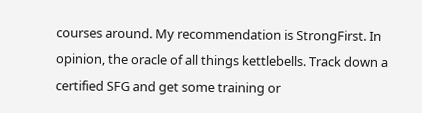courses around. My recommendation is StrongFirst. In opinion, the oracle of all things kettlebells. Track down a certified SFG and get some training or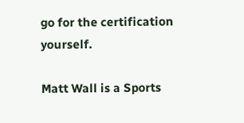go for the certification yourself.

Matt Wall is a Sports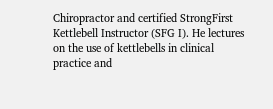Chiropractor and certified StrongFirst Kettlebell Instructor (SFG I). He lectures on the use of kettlebells in clinical practice and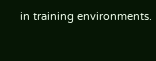in training environments.